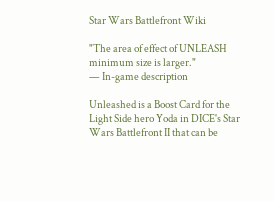Star Wars Battlefront Wiki

"The area of effect of UNLEASH minimum size is larger."
— In-game description

Unleashed is a Boost Card for the Light Side hero Yoda in DICE's Star Wars Battlefront II that can be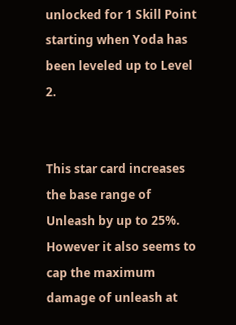unlocked for 1 Skill Point starting when Yoda has been leveled up to Level 2.


This star card increases the base range of Unleash by up to 25%. However it also seems to cap the maximum damage of unleash at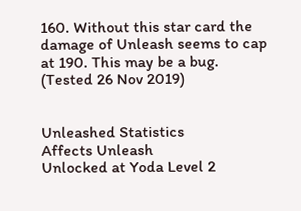160. Without this star card the damage of Unleash seems to cap at 190. This may be a bug. (Tested 26 Nov 2019)


Unleashed Statistics
Affects Unleash
Unlocked at Yoda Level 2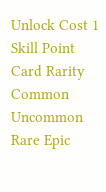Unlock Cost 1 Skill Point
Card Rarity Common Uncommon Rare Epic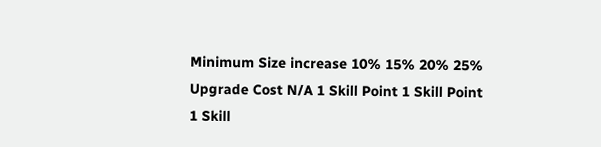Minimum Size increase 10% 15% 20% 25%
Upgrade Cost N/A 1 Skill Point 1 Skill Point 1 Skill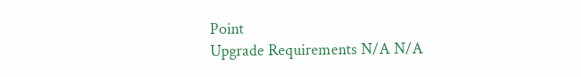Point
Upgrade Requirements N/A N/A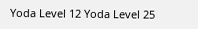Yoda Level 12 Yoda Level 25